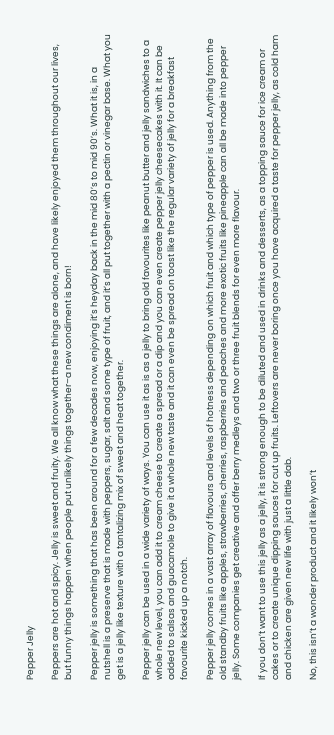Pepper Jelly

Peppers are hot and spicy. Jelly is sweet and fruity. We all know what these things are alone, and have likely enjoyed them throughout our lives, but funny things happen when people put unlikely things together–a new condiment is born!

Pepper jelly is something that has been around for a few decades now, enjoying it’s heyday back in the mid 80’s to mid 90’s. What it is, in a nutshell is a preserve that is made with peppers, sugar, salt and some type of fruit, and it’s all put together with a pectin or vinegar base. What you get is a jelly like texture with a tantalizing mix of sweet and heat together.

Pepper jelly can be used in a wide variety of ways. You can use it as is as a jelly to bring old favourites like peanut butter and jelly sandwiches to a whole new level, you can add it to cream cheese to create a spread or a dip and you can even create pepper jelly cheesecakes with it. It can be added to salsas and guacamole to give it a whole new taste and it can even be spread on toast like the regular variety of jelly for a breakfast favourite kicked up a notch.

Pepper jelly comes in a vast array of flavours and levels of hotness depending on which fruit and which type of pepper is used. Anything from the old standby fruits like apples, strawberries, cherries, raspberries and peaches and more exotic fruits like pineapple can all be made into pepper jelly. Some companies get creative and offer berry medleys and two or three fruit blends for even more flavour.

If you don’t want to use this jelly as a jelly, it is strong enough to be diluted and used in drinks and desserts, as a topping sauce for ice cream or cakes or to create unique dipping sauces for cut up fruits. Leftovers are never boring once you have acquired a taste for pepper jelly, as cold ham and chicken are given new life with just a little dab.

No, this isn’t a wonder product and it likely won’t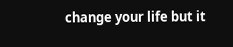change your life but it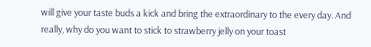will give your taste buds a kick and bring the extraordinary to the every day. And really, why do you want to stick to strawberry jelly on your toast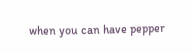when you can have pepper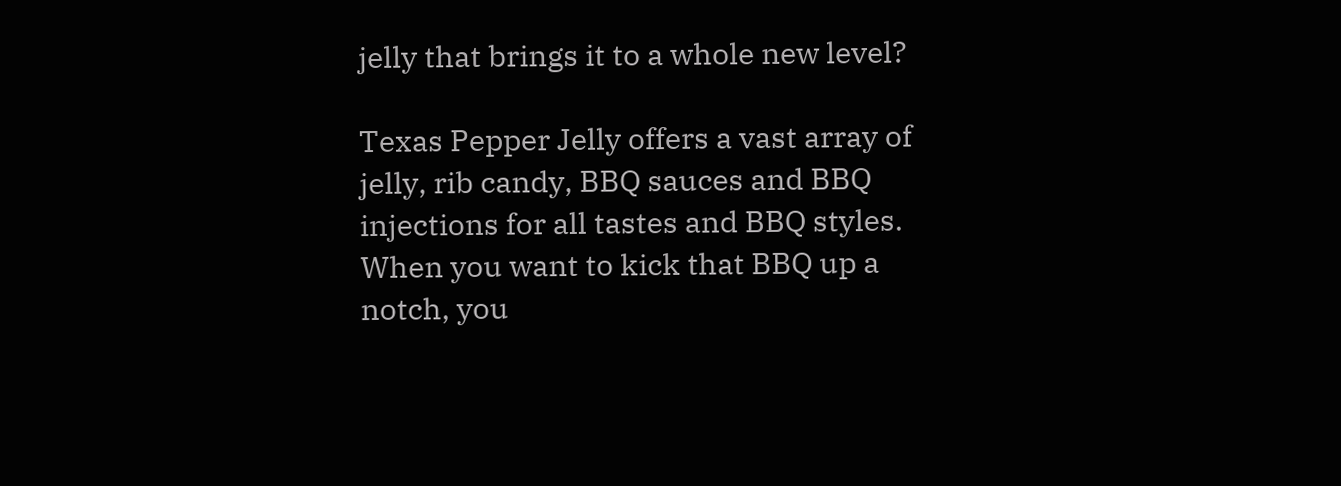jelly that brings it to a whole new level?

Texas Pepper Jelly offers a vast array of jelly, rib candy, BBQ sauces and BBQ injections for all tastes and BBQ styles. When you want to kick that BBQ up a notch, you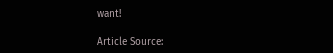want!

Article Source: